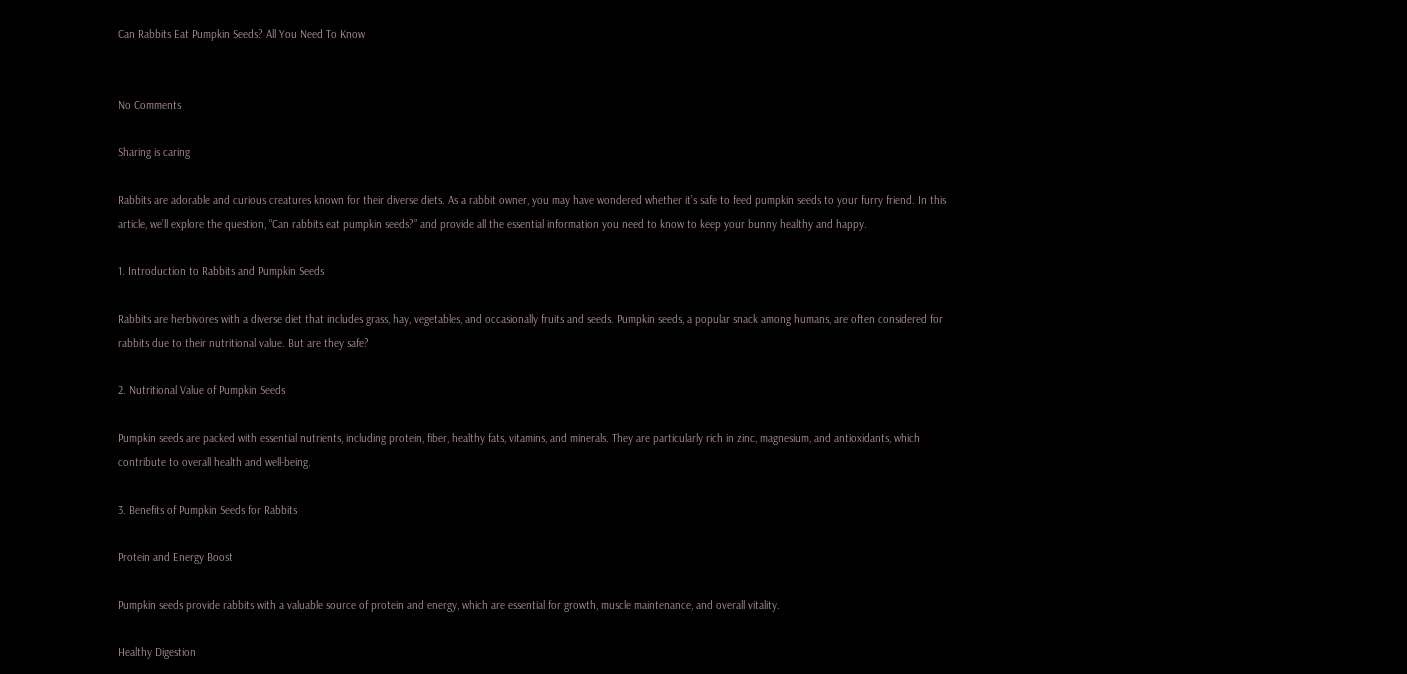Can Rabbits Eat Pumpkin Seeds? All You Need To Know


No Comments

Sharing is caring

Rabbits are adorable and curious creatures known for their diverse diets. As a rabbit owner, you may have wondered whether it’s safe to feed pumpkin seeds to your furry friend. In this article, we’ll explore the question, “Can rabbits eat pumpkin seeds?” and provide all the essential information you need to know to keep your bunny healthy and happy.

1. Introduction to Rabbits and Pumpkin Seeds

Rabbits are herbivores with a diverse diet that includes grass, hay, vegetables, and occasionally fruits and seeds. Pumpkin seeds, a popular snack among humans, are often considered for rabbits due to their nutritional value. But are they safe?

2. Nutritional Value of Pumpkin Seeds

Pumpkin seeds are packed with essential nutrients, including protein, fiber, healthy fats, vitamins, and minerals. They are particularly rich in zinc, magnesium, and antioxidants, which contribute to overall health and well-being.

3. Benefits of Pumpkin Seeds for Rabbits

Protein and Energy Boost

Pumpkin seeds provide rabbits with a valuable source of protein and energy, which are essential for growth, muscle maintenance, and overall vitality.

Healthy Digestion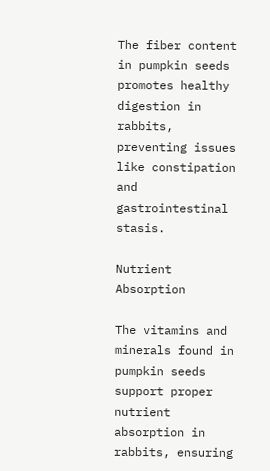The fiber content in pumpkin seeds promotes healthy digestion in rabbits, preventing issues like constipation and gastrointestinal stasis.

Nutrient Absorption

The vitamins and minerals found in pumpkin seeds support proper nutrient absorption in rabbits, ensuring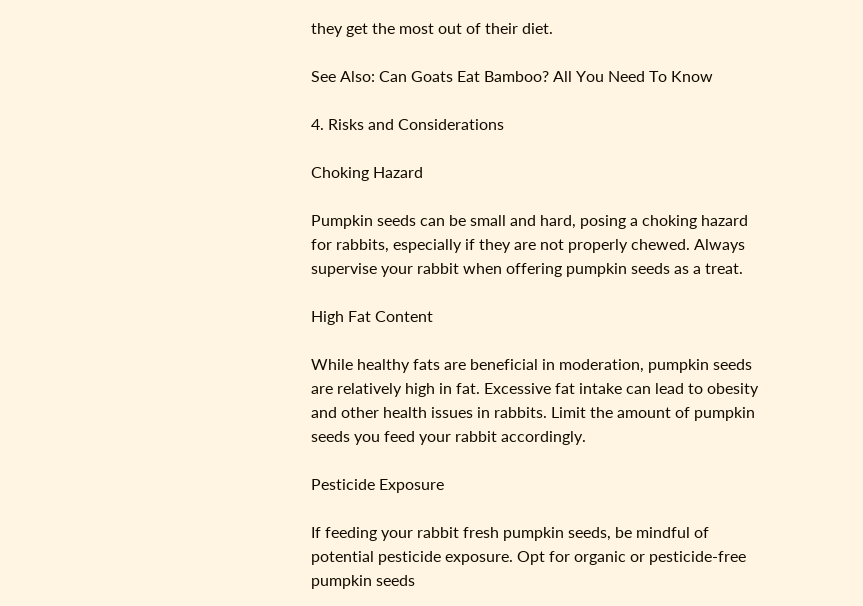they get the most out of their diet.

See Also: Can Goats Eat Bamboo? All You Need To Know

4. Risks and Considerations

Choking Hazard

Pumpkin seeds can be small and hard, posing a choking hazard for rabbits, especially if they are not properly chewed. Always supervise your rabbit when offering pumpkin seeds as a treat.

High Fat Content

While healthy fats are beneficial in moderation, pumpkin seeds are relatively high in fat. Excessive fat intake can lead to obesity and other health issues in rabbits. Limit the amount of pumpkin seeds you feed your rabbit accordingly.

Pesticide Exposure

If feeding your rabbit fresh pumpkin seeds, be mindful of potential pesticide exposure. Opt for organic or pesticide-free pumpkin seeds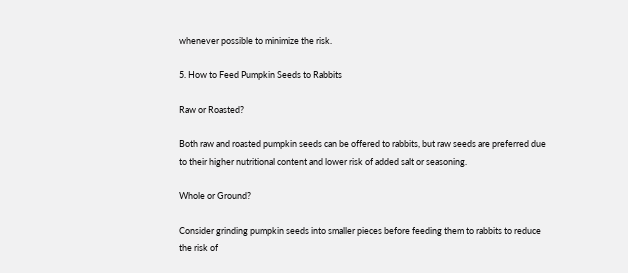whenever possible to minimize the risk.

5. How to Feed Pumpkin Seeds to Rabbits

Raw or Roasted?

Both raw and roasted pumpkin seeds can be offered to rabbits, but raw seeds are preferred due to their higher nutritional content and lower risk of added salt or seasoning.

Whole or Ground?

Consider grinding pumpkin seeds into smaller pieces before feeding them to rabbits to reduce the risk of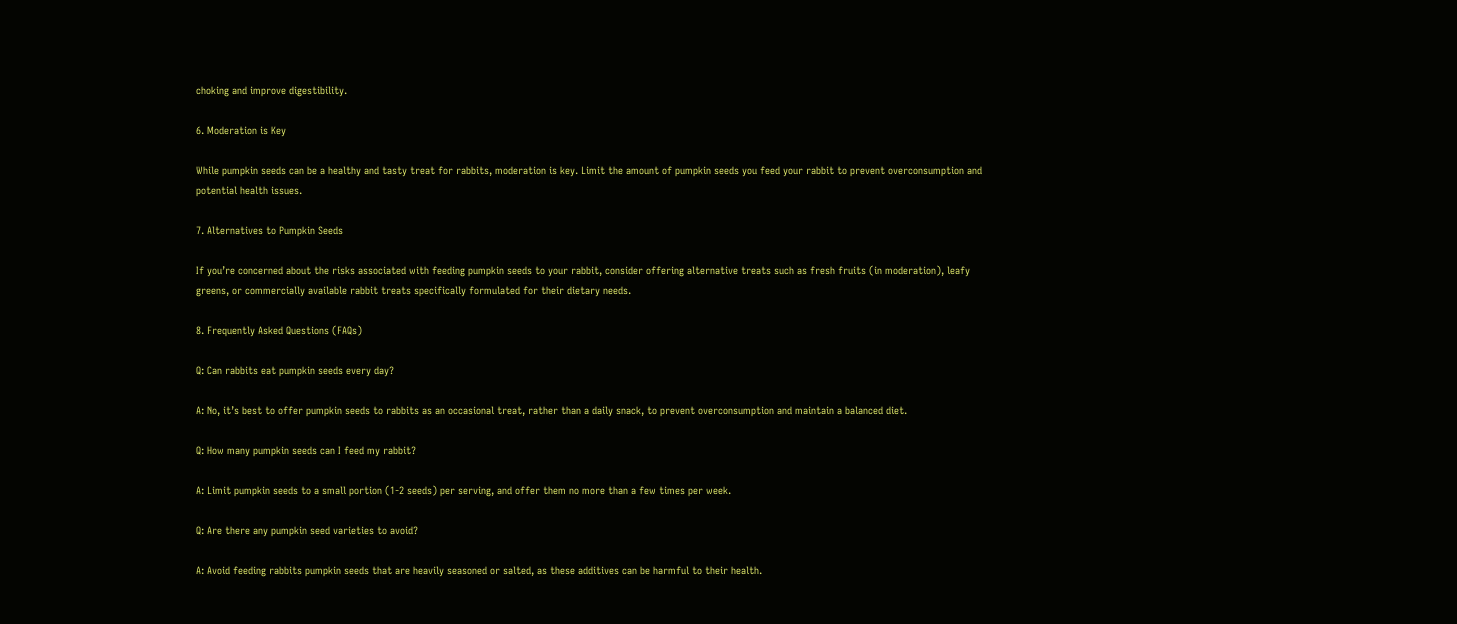choking and improve digestibility.

6. Moderation is Key

While pumpkin seeds can be a healthy and tasty treat for rabbits, moderation is key. Limit the amount of pumpkin seeds you feed your rabbit to prevent overconsumption and potential health issues.

7. Alternatives to Pumpkin Seeds

If you’re concerned about the risks associated with feeding pumpkin seeds to your rabbit, consider offering alternative treats such as fresh fruits (in moderation), leafy greens, or commercially available rabbit treats specifically formulated for their dietary needs.

8. Frequently Asked Questions (FAQs)

Q: Can rabbits eat pumpkin seeds every day?

A: No, it’s best to offer pumpkin seeds to rabbits as an occasional treat, rather than a daily snack, to prevent overconsumption and maintain a balanced diet.

Q: How many pumpkin seeds can I feed my rabbit?

A: Limit pumpkin seeds to a small portion (1-2 seeds) per serving, and offer them no more than a few times per week.

Q: Are there any pumpkin seed varieties to avoid?

A: Avoid feeding rabbits pumpkin seeds that are heavily seasoned or salted, as these additives can be harmful to their health.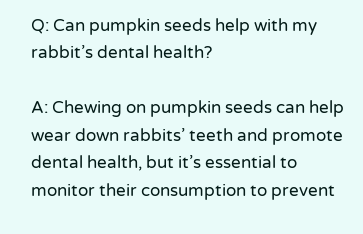Q: Can pumpkin seeds help with my rabbit’s dental health?

A: Chewing on pumpkin seeds can help wear down rabbits’ teeth and promote dental health, but it’s essential to monitor their consumption to prevent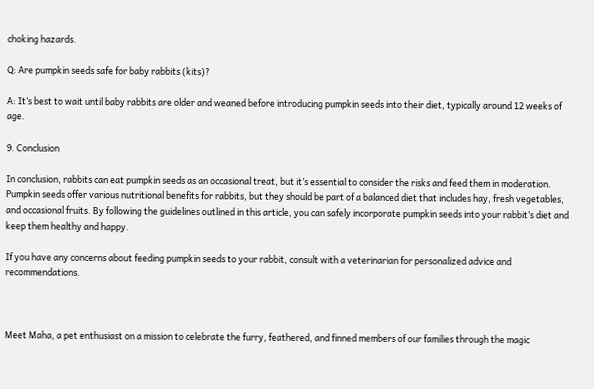choking hazards.

Q: Are pumpkin seeds safe for baby rabbits (kits)?

A: It’s best to wait until baby rabbits are older and weaned before introducing pumpkin seeds into their diet, typically around 12 weeks of age.

9. Conclusion

In conclusion, rabbits can eat pumpkin seeds as an occasional treat, but it’s essential to consider the risks and feed them in moderation. Pumpkin seeds offer various nutritional benefits for rabbits, but they should be part of a balanced diet that includes hay, fresh vegetables, and occasional fruits. By following the guidelines outlined in this article, you can safely incorporate pumpkin seeds into your rabbit’s diet and keep them healthy and happy.

If you have any concerns about feeding pumpkin seeds to your rabbit, consult with a veterinarian for personalized advice and recommendations.



Meet Maha, a pet enthusiast on a mission to celebrate the furry, feathered, and finned members of our families through the magic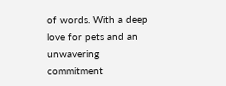of words. With a deep love for pets and an unwavering commitment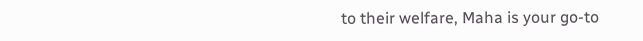to their welfare, Maha is your go-to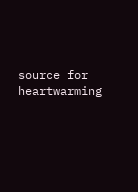source for heartwarming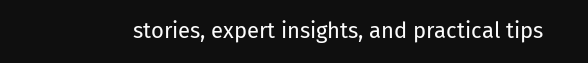stories, expert insights, and practical tips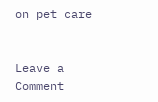on pet care


Leave a Comment